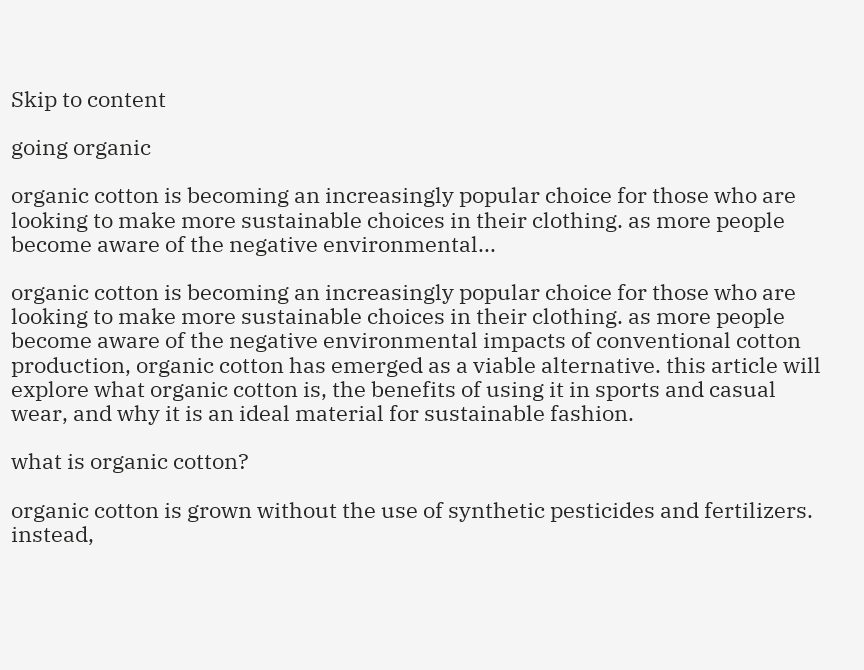Skip to content

going organic

organic cotton is becoming an increasingly popular choice for those who are looking to make more sustainable choices in their clothing. as more people become aware of the negative environmental...

organic cotton is becoming an increasingly popular choice for those who are looking to make more sustainable choices in their clothing. as more people become aware of the negative environmental impacts of conventional cotton production, organic cotton has emerged as a viable alternative. this article will explore what organic cotton is, the benefits of using it in sports and casual wear, and why it is an ideal material for sustainable fashion.

what is organic cotton?

organic cotton is grown without the use of synthetic pesticides and fertilizers. instead,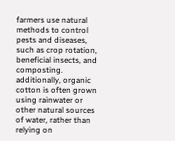farmers use natural methods to control pests and diseases, such as crop rotation, beneficial insects, and composting. additionally, organic cotton is often grown using rainwater or other natural sources of water, rather than relying on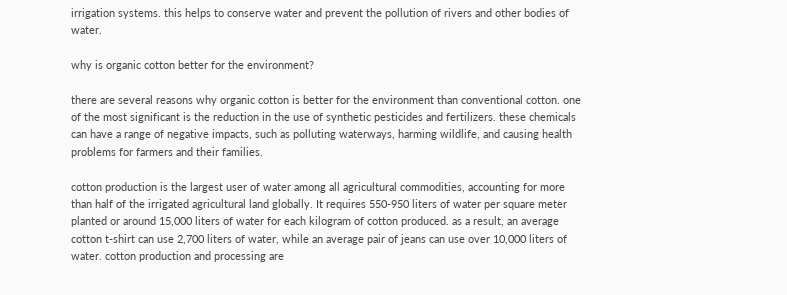irrigation systems. this helps to conserve water and prevent the pollution of rivers and other bodies of water.

why is organic cotton better for the environment?

there are several reasons why organic cotton is better for the environment than conventional cotton. one of the most significant is the reduction in the use of synthetic pesticides and fertilizers. these chemicals can have a range of negative impacts, such as polluting waterways, harming wildlife, and causing health problems for farmers and their families.

cotton production is the largest user of water among all agricultural commodities, accounting for more than half of the irrigated agricultural land globally. It requires 550-950 liters of water per square meter planted or around 15,000 liters of water for each kilogram of cotton produced. as a result, an average cotton t-shirt can use 2,700 liters of water, while an average pair of jeans can use over 10,000 liters of water. cotton production and processing are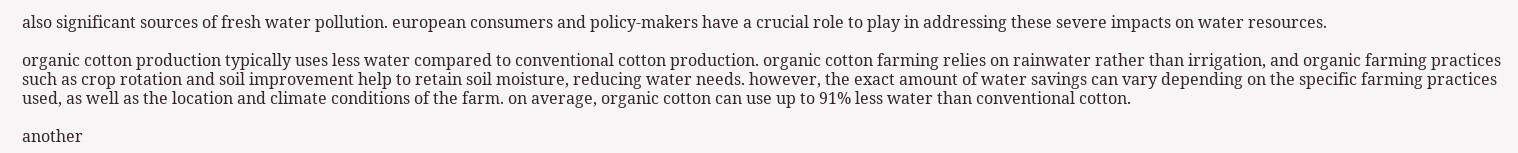also significant sources of fresh water pollution. european consumers and policy-makers have a crucial role to play in addressing these severe impacts on water resources.

organic cotton production typically uses less water compared to conventional cotton production. organic cotton farming relies on rainwater rather than irrigation, and organic farming practices such as crop rotation and soil improvement help to retain soil moisture, reducing water needs. however, the exact amount of water savings can vary depending on the specific farming practices used, as well as the location and climate conditions of the farm. on average, organic cotton can use up to 91% less water than conventional cotton.

another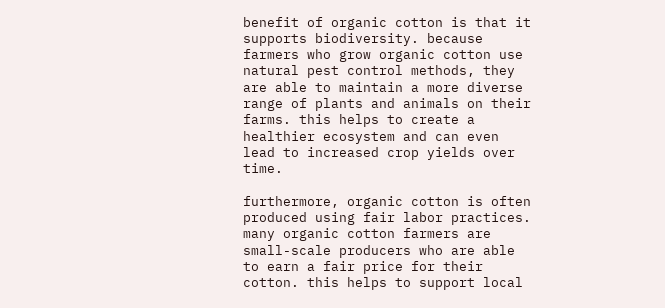benefit of organic cotton is that it supports biodiversity. because farmers who grow organic cotton use natural pest control methods, they are able to maintain a more diverse range of plants and animals on their farms. this helps to create a healthier ecosystem and can even lead to increased crop yields over time.

furthermore, organic cotton is often produced using fair labor practices. many organic cotton farmers are small-scale producers who are able to earn a fair price for their cotton. this helps to support local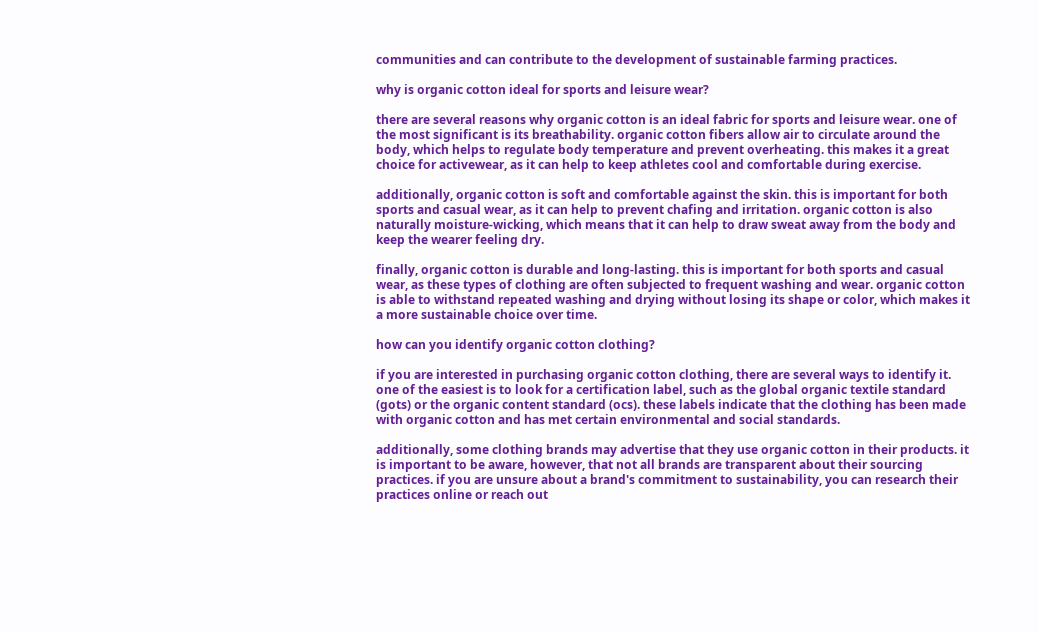communities and can contribute to the development of sustainable farming practices.

why is organic cotton ideal for sports and leisure wear?

there are several reasons why organic cotton is an ideal fabric for sports and leisure wear. one of the most significant is its breathability. organic cotton fibers allow air to circulate around the body, which helps to regulate body temperature and prevent overheating. this makes it a great choice for activewear, as it can help to keep athletes cool and comfortable during exercise.

additionally, organic cotton is soft and comfortable against the skin. this is important for both sports and casual wear, as it can help to prevent chafing and irritation. organic cotton is also naturally moisture-wicking, which means that it can help to draw sweat away from the body and keep the wearer feeling dry.

finally, organic cotton is durable and long-lasting. this is important for both sports and casual wear, as these types of clothing are often subjected to frequent washing and wear. organic cotton is able to withstand repeated washing and drying without losing its shape or color, which makes it a more sustainable choice over time.

how can you identify organic cotton clothing?

if you are interested in purchasing organic cotton clothing, there are several ways to identify it. one of the easiest is to look for a certification label, such as the global organic textile standard (gots) or the organic content standard (ocs). these labels indicate that the clothing has been made with organic cotton and has met certain environmental and social standards.

additionally, some clothing brands may advertise that they use organic cotton in their products. it is important to be aware, however, that not all brands are transparent about their sourcing practices. if you are unsure about a brand's commitment to sustainability, you can research their practices online or reach out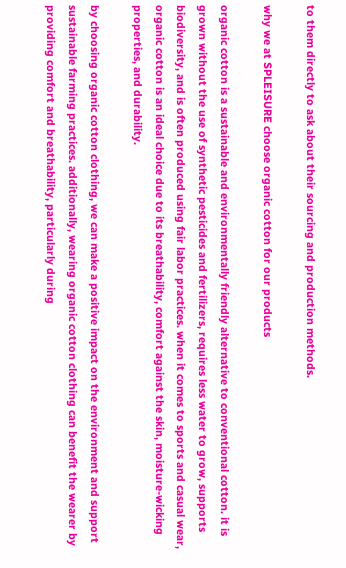to them directly to ask about their sourcing and production methods.

why we at SPLEISURE choose organic cotton for our products

organic cotton is a sustainable and environmentally friendly alternative to conventional cotton. it is grown without the use of synthetic pesticides and fertilizers, requires less water to grow, supports biodiversity, and is often produced using fair labor practices. when it comes to sports and casual wear, organic cotton is an ideal choice due to its breathability, comfort against the skin, moisture-wicking properties, and durability.

by choosing organic cotton clothing, we can make a positive impact on the environment and support sustainable farming practices. additionally, wearing organic cotton clothing can benefit the wearer by providing comfort and breathability, particularly during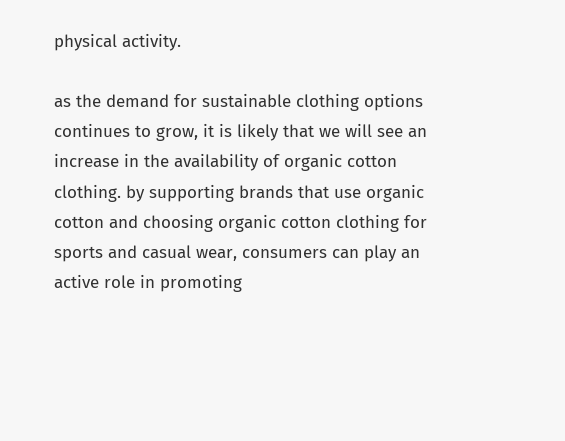physical activity.

as the demand for sustainable clothing options continues to grow, it is likely that we will see an increase in the availability of organic cotton clothing. by supporting brands that use organic cotton and choosing organic cotton clothing for sports and casual wear, consumers can play an active role in promoting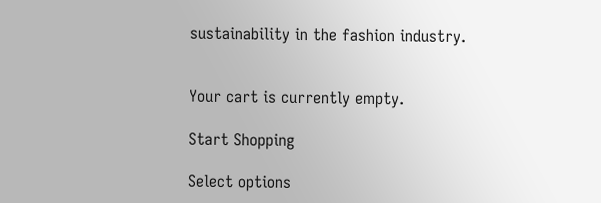sustainability in the fashion industry.


Your cart is currently empty.

Start Shopping

Select options